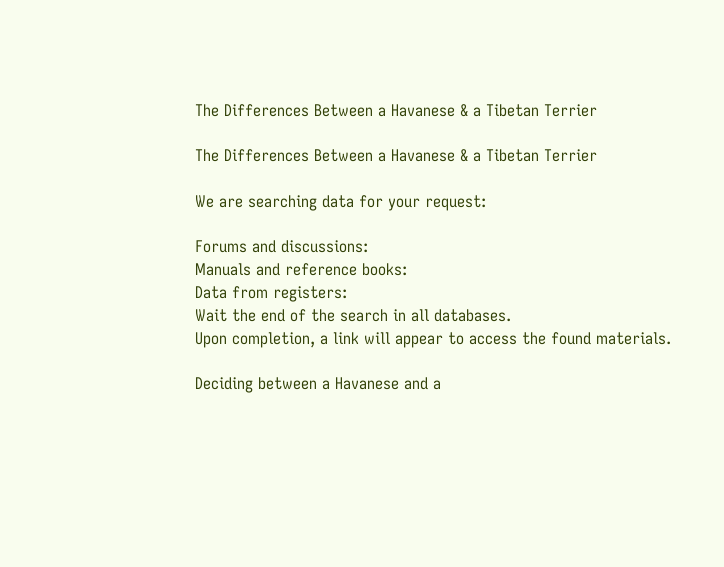The Differences Between a Havanese & a Tibetan Terrier

The Differences Between a Havanese & a Tibetan Terrier

We are searching data for your request:

Forums and discussions:
Manuals and reference books:
Data from registers:
Wait the end of the search in all databases.
Upon completion, a link will appear to access the found materials.

Deciding between a Havanese and a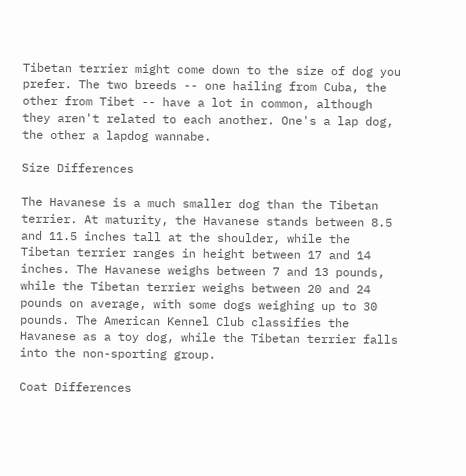Tibetan terrier might come down to the size of dog you prefer. The two breeds -- one hailing from Cuba, the other from Tibet -- have a lot in common, although they aren't related to each another. One's a lap dog, the other a lapdog wannabe.

Size Differences

The Havanese is a much smaller dog than the Tibetan terrier. At maturity, the Havanese stands between 8.5 and 11.5 inches tall at the shoulder, while the Tibetan terrier ranges in height between 17 and 14 inches. The Havanese weighs between 7 and 13 pounds, while the Tibetan terrier weighs between 20 and 24 pounds on average, with some dogs weighing up to 30 pounds. The American Kennel Club classifies the Havanese as a toy dog, while the Tibetan terrier falls into the non-sporting group.

Coat Differences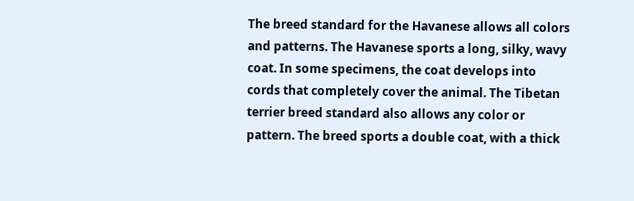The breed standard for the Havanese allows all colors and patterns. The Havanese sports a long, silky, wavy coat. In some specimens, the coat develops into cords that completely cover the animal. The Tibetan terrier breed standard also allows any color or pattern. The breed sports a double coat, with a thick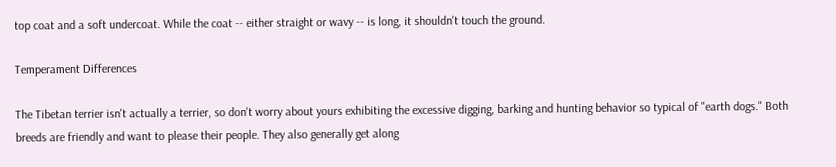top coat and a soft undercoat. While the coat -- either straight or wavy -- is long, it shouldn't touch the ground.

Temperament Differences

The Tibetan terrier isn't actually a terrier, so don't worry about yours exhibiting the excessive digging, barking and hunting behavior so typical of "earth dogs." Both breeds are friendly and want to please their people. They also generally get along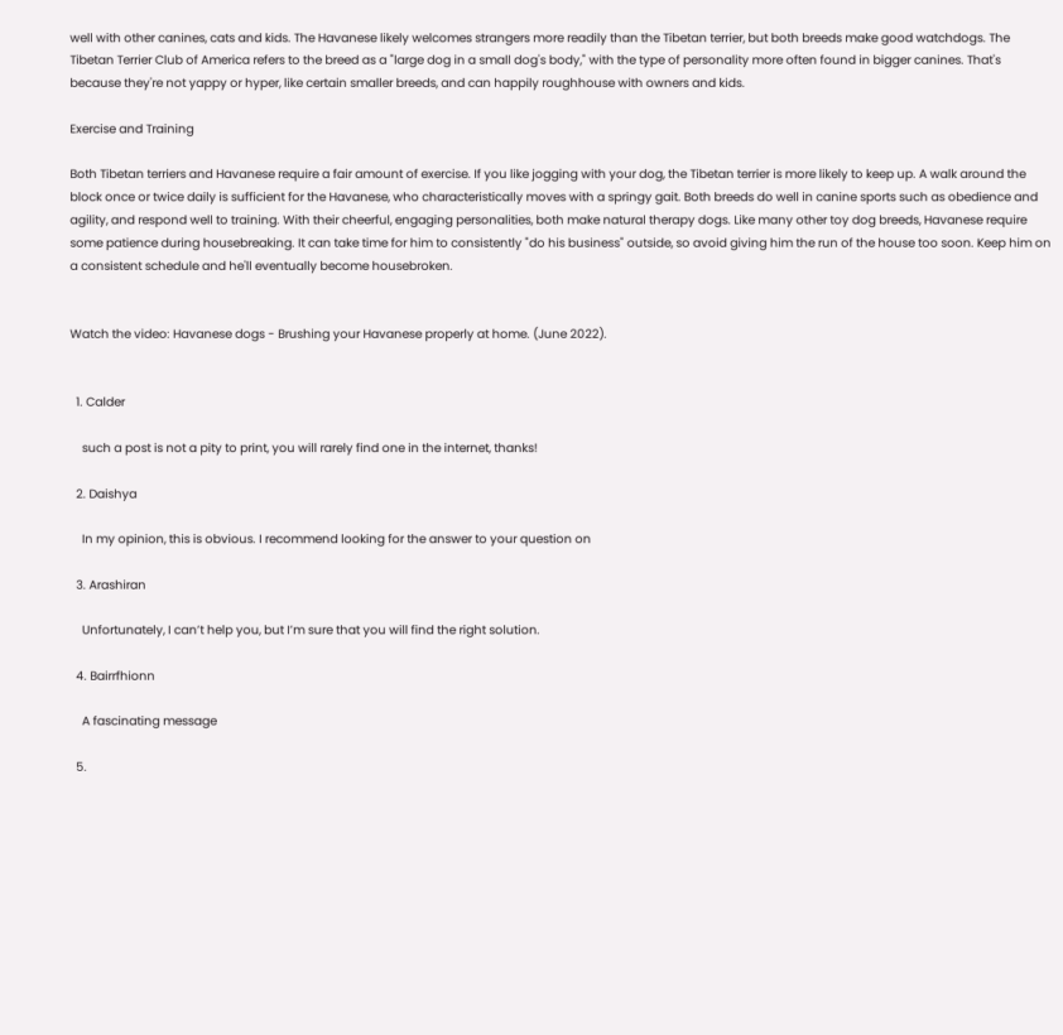well with other canines, cats and kids. The Havanese likely welcomes strangers more readily than the Tibetan terrier, but both breeds make good watchdogs. The Tibetan Terrier Club of America refers to the breed as a "large dog in a small dog's body," with the type of personality more often found in bigger canines. That's because they're not yappy or hyper, like certain smaller breeds, and can happily roughhouse with owners and kids.

Exercise and Training

Both Tibetan terriers and Havanese require a fair amount of exercise. If you like jogging with your dog, the Tibetan terrier is more likely to keep up. A walk around the block once or twice daily is sufficient for the Havanese, who characteristically moves with a springy gait. Both breeds do well in canine sports such as obedience and agility, and respond well to training. With their cheerful, engaging personalities, both make natural therapy dogs. Like many other toy dog breeds, Havanese require some patience during housebreaking. It can take time for him to consistently "do his business" outside, so avoid giving him the run of the house too soon. Keep him on a consistent schedule and he'll eventually become housebroken.


Watch the video: Havanese dogs - Brushing your Havanese properly at home. (June 2022).


  1. Calder

    such a post is not a pity to print, you will rarely find one in the internet, thanks!

  2. Daishya

    In my opinion, this is obvious. I recommend looking for the answer to your question on

  3. Arashiran

    Unfortunately, I can’t help you, but I’m sure that you will find the right solution.

  4. Bairrfhionn

    A fascinating message

  5.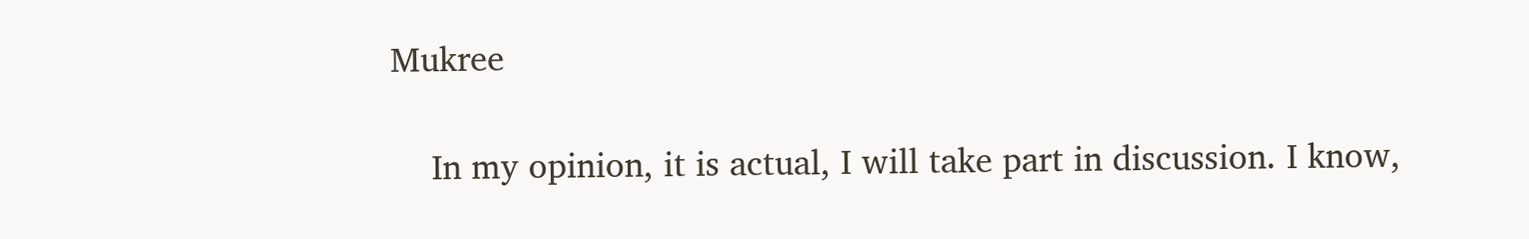Mukree

    In my opinion, it is actual, I will take part in discussion. I know,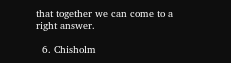that together we can come to a right answer.

  6. Chisholm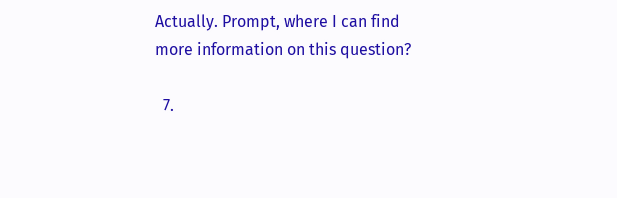Actually. Prompt, where I can find more information on this question?

  7.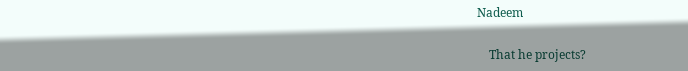Nadeem

    That he projects?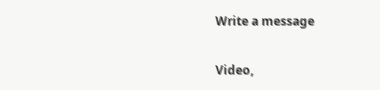Write a message

Video,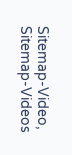Sitemap-Video, Sitemap-Videos